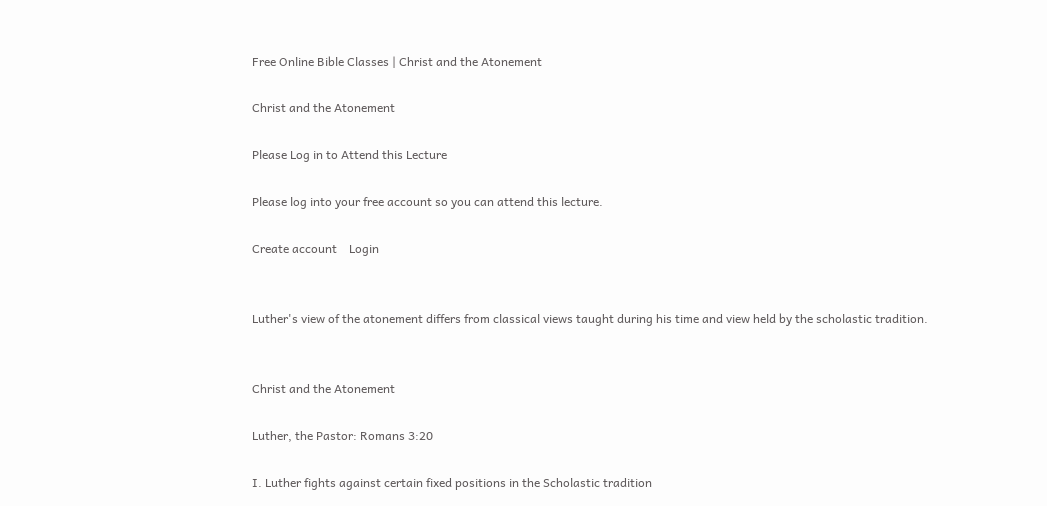Free Online Bible Classes | Christ and the Atonement

Christ and the Atonement

Please Log in to Attend this Lecture

Please log into your free account so you can attend this lecture.

Create account    Login


Luther's view of the atonement differs from classical views taught during his time and view held by the scholastic tradition.


Christ and the Atonement

Luther, the Pastor: Romans 3:20

I. Luther fights against certain fixed positions in the Scholastic tradition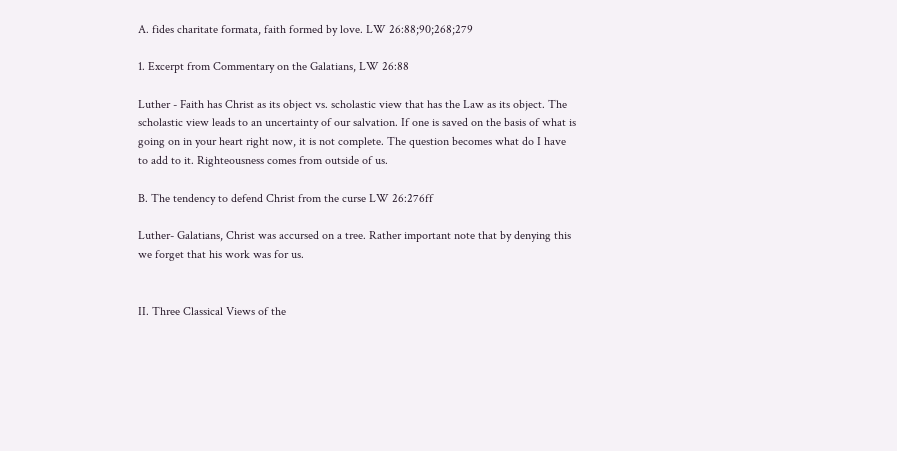A. fides charitate formata, faith formed by love. LW 26:88;90;268;279

1. Excerpt from Commentary on the Galatians, LW 26:88

Luther - Faith has Christ as its object vs. scholastic view that has the Law as its object. The scholastic view leads to an uncertainty of our salvation. If one is saved on the basis of what is going on in your heart right now, it is not complete. The question becomes what do I have to add to it. Righteousness comes from outside of us.

B. The tendency to defend Christ from the curse LW 26:276ff

Luther- Galatians, Christ was accursed on a tree. Rather important note that by denying this we forget that his work was for us.


II. Three Classical Views of the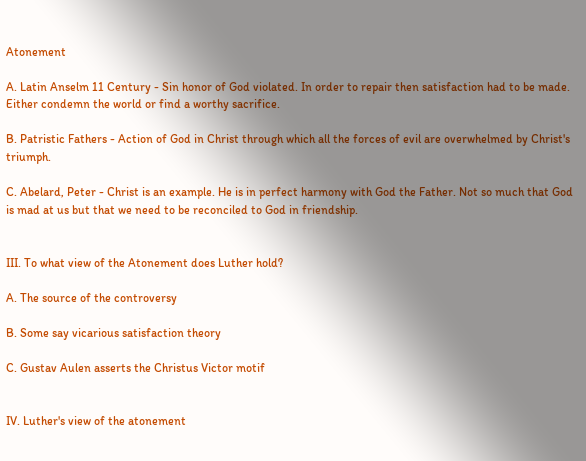Atonement

A. Latin Anselm 11 Century - Sin honor of God violated. In order to repair then satisfaction had to be made. Either condemn the world or find a worthy sacrifice.

B. Patristic Fathers - Action of God in Christ through which all the forces of evil are overwhelmed by Christ's triumph.

C. Abelard, Peter - Christ is an example. He is in perfect harmony with God the Father. Not so much that God is mad at us but that we need to be reconciled to God in friendship.


III. To what view of the Atonement does Luther hold?

A. The source of the controversy

B. Some say vicarious satisfaction theory

C. Gustav Aulen asserts the Christus Victor motif


IV. Luther's view of the atonement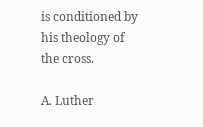is conditioned by his theology of the cross.

A. Luther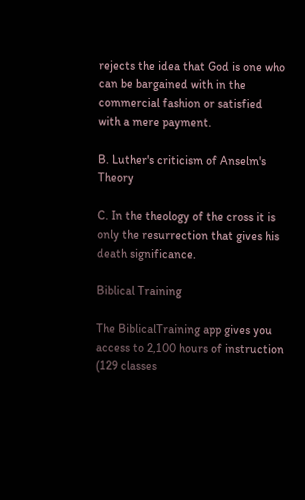rejects the idea that God is one who can be bargained with in the commercial fashion or satisfied with a mere payment.

B. Luther's criticism of Anselm's Theory

C. In the theology of the cross it is only the resurrection that gives his death significance.

Biblical Training

The BiblicalTraining app gives you access to 2,100 hours of instruction (129 classes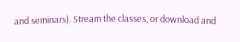and seminars). Stream the classes, or download and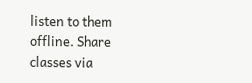listen to them offline. Share classes via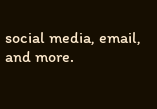social media, email, and more.